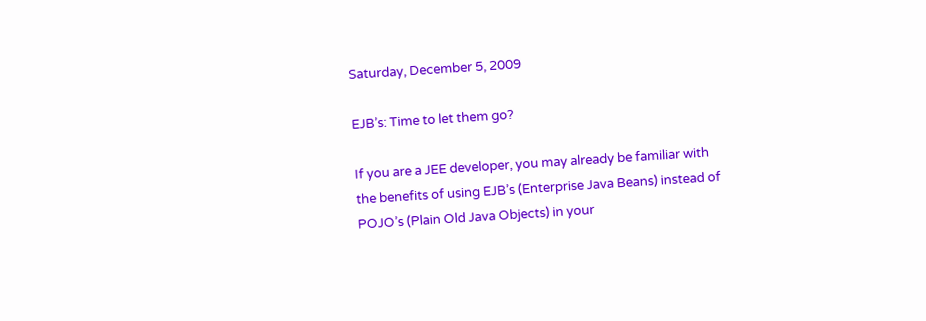Saturday, December 5, 2009

EJB’s: Time to let them go?

If you are a JEE developer, you may already be familiar with the benefits of using EJB’s (Enterprise Java Beans) instead of POJO’s (Plain Old Java Objects) in your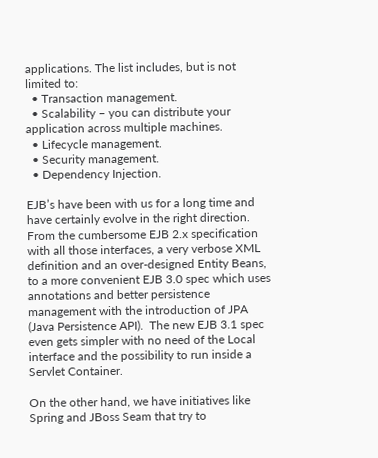applications. The list includes, but is not limited to:
  • Transaction management.
  • Scalability – you can distribute your application across multiple machines.
  • Lifecycle management.
  • Security management.
  • Dependency Injection.

EJB’s have been with us for a long time and have certainly evolve in the right direction. From the cumbersome EJB 2.x specification with all those interfaces, a very verbose XML definition and an over-designed Entity Beans, to a more convenient EJB 3.0 spec which uses annotations and better persistence management with the introduction of JPA (Java Persistence API).  The new EJB 3.1 spec even gets simpler with no need of the Local interface and the possibility to run inside a Servlet Container.

On the other hand, we have initiatives like Spring and JBoss Seam that try to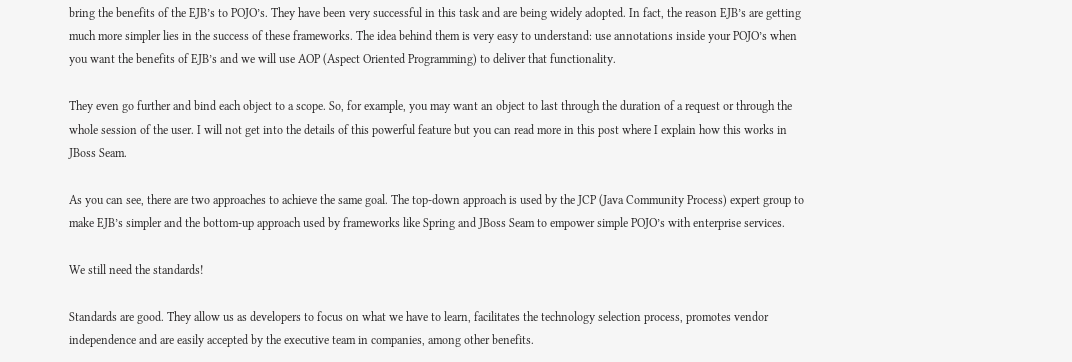bring the benefits of the EJB’s to POJO’s. They have been very successful in this task and are being widely adopted. In fact, the reason EJB’s are getting much more simpler lies in the success of these frameworks. The idea behind them is very easy to understand: use annotations inside your POJO’s when you want the benefits of EJB’s and we will use AOP (Aspect Oriented Programming) to deliver that functionality.

They even go further and bind each object to a scope. So, for example, you may want an object to last through the duration of a request or through the whole session of the user. I will not get into the details of this powerful feature but you can read more in this post where I explain how this works in JBoss Seam.

As you can see, there are two approaches to achieve the same goal. The top-down approach is used by the JCP (Java Community Process) expert group to make EJB’s simpler and the bottom-up approach used by frameworks like Spring and JBoss Seam to empower simple POJO’s with enterprise services.

We still need the standards!

Standards are good. They allow us as developers to focus on what we have to learn, facilitates the technology selection process, promotes vendor independence and are easily accepted by the executive team in companies, among other benefits.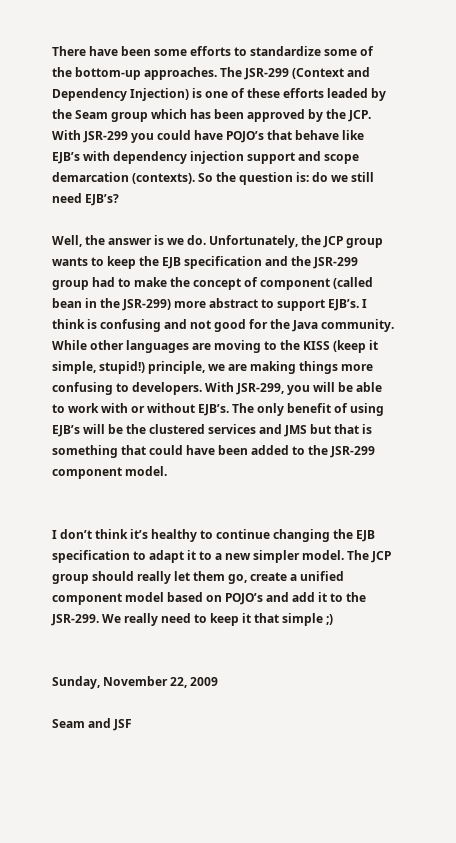There have been some efforts to standardize some of the bottom-up approaches. The JSR-299 (Context and Dependency Injection) is one of these efforts leaded by the Seam group which has been approved by the JCP. With JSR-299 you could have POJO’s that behave like EJB’s with dependency injection support and scope demarcation (contexts). So the question is: do we still need EJB’s?

Well, the answer is we do. Unfortunately, the JCP group wants to keep the EJB specification and the JSR-299 group had to make the concept of component (called bean in the JSR-299) more abstract to support EJB’s. I think is confusing and not good for the Java community. While other languages are moving to the KISS (keep it simple, stupid!) principle, we are making things more confusing to developers. With JSR-299, you will be able to work with or without EJB’s. The only benefit of using EJB’s will be the clustered services and JMS but that is something that could have been added to the JSR-299 component model.


I don’t think it’s healthy to continue changing the EJB specification to adapt it to a new simpler model. The JCP group should really let them go, create a unified component model based on POJO’s and add it to the JSR-299. We really need to keep it that simple ;)


Sunday, November 22, 2009

Seam and JSF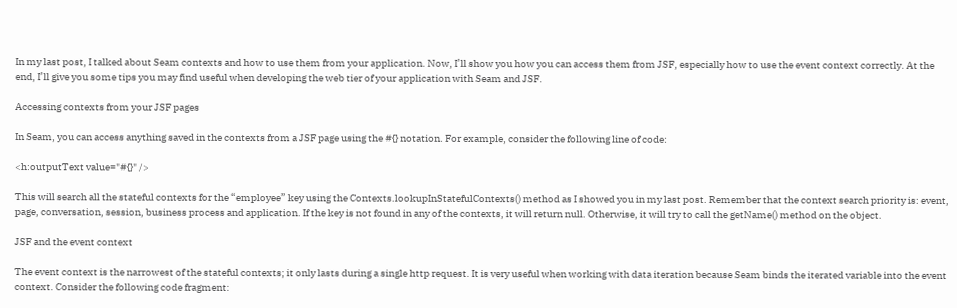In my last post, I talked about Seam contexts and how to use them from your application. Now, I’ll show you how you can access them from JSF, especially how to use the event context correctly. At the end, I’ll give you some tips you may find useful when developing the web tier of your application with Seam and JSF.

Accessing contexts from your JSF pages

In Seam, you can access anything saved in the contexts from a JSF page using the #{} notation. For example, consider the following line of code:

<h:outputText value="#{}" />

This will search all the stateful contexts for the “employee” key using the Contexts.lookupInStatefulContexts() method as I showed you in my last post. Remember that the context search priority is: event, page, conversation, session, business process and application. If the key is not found in any of the contexts, it will return null. Otherwise, it will try to call the getName() method on the object.

JSF and the event context

The event context is the narrowest of the stateful contexts; it only lasts during a single http request. It is very useful when working with data iteration because Seam binds the iterated variable into the event context. Consider the following code fragment: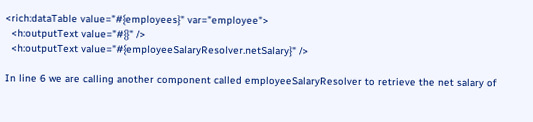<rich:dataTable value="#{employees}" var="employee">
  <h:outputText value="#{}" />
  <h:outputText value="#{employeeSalaryResolver.netSalary}" />

In line 6 we are calling another component called employeeSalaryResolver to retrieve the net salary of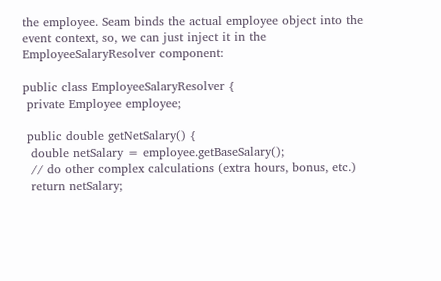the employee. Seam binds the actual employee object into the event context, so, we can just inject it in the EmployeeSalaryResolver component:

public class EmployeeSalaryResolver {
 private Employee employee;

 public double getNetSalary() {
  double netSalary = employee.getBaseSalary();
  // do other complex calculations (extra hours, bonus, etc.)
  return netSalary;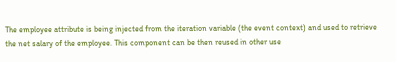The employee attribute is being injected from the iteration variable (the event context) and used to retrieve the net salary of the employee. This component can be then reused in other use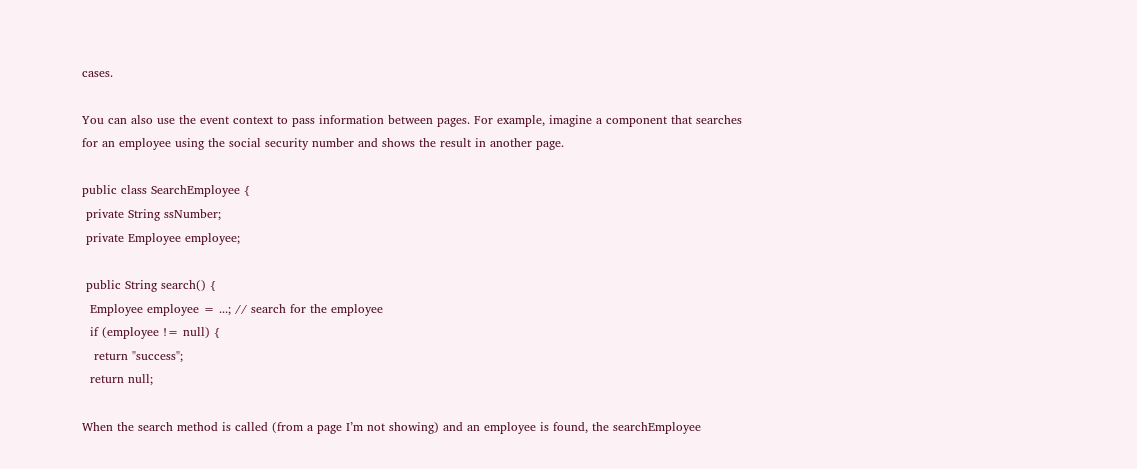cases.

You can also use the event context to pass information between pages. For example, imagine a component that searches for an employee using the social security number and shows the result in another page.

public class SearchEmployee {
 private String ssNumber;
 private Employee employee;

 public String search() {
  Employee employee = ...; // search for the employee
  if (employee != null) {
   return "success";
  return null;

When the search method is called (from a page I’m not showing) and an employee is found, the searchEmployee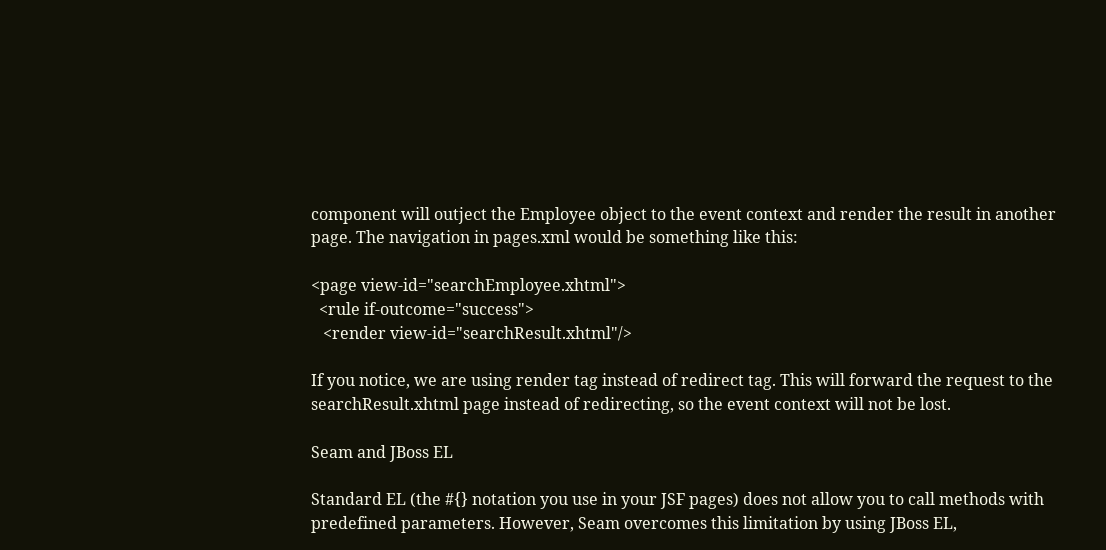component will outject the Employee object to the event context and render the result in another page. The navigation in pages.xml would be something like this:

<page view-id="searchEmployee.xhtml">
  <rule if-outcome="success">
   <render view-id="searchResult.xhtml"/>

If you notice, we are using render tag instead of redirect tag. This will forward the request to the searchResult.xhtml page instead of redirecting, so the event context will not be lost.

Seam and JBoss EL

Standard EL (the #{} notation you use in your JSF pages) does not allow you to call methods with predefined parameters. However, Seam overcomes this limitation by using JBoss EL,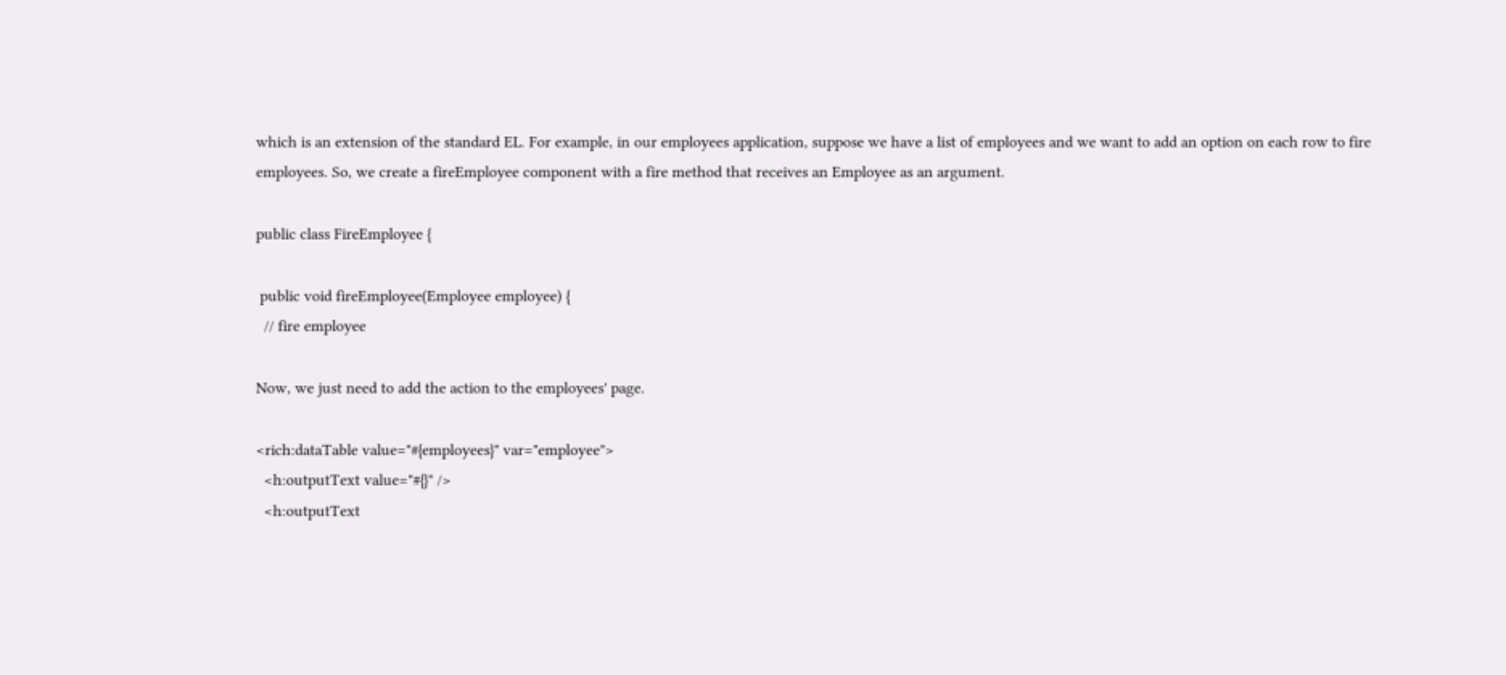which is an extension of the standard EL. For example, in our employees application, suppose we have a list of employees and we want to add an option on each row to fire employees. So, we create a fireEmployee component with a fire method that receives an Employee as an argument.

public class FireEmployee {

 public void fireEmployee(Employee employee) {
  // fire employee

Now, we just need to add the action to the employees' page.

<rich:dataTable value="#{employees}" var="employee">
  <h:outputText value="#{}" />
  <h:outputText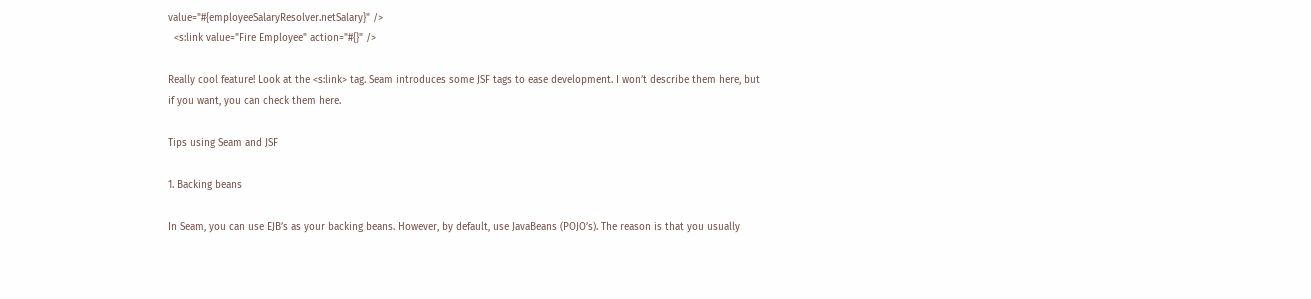value="#{employeeSalaryResolver.netSalary}" />
  <s:link value="Fire Employee" action="#{}" />

Really cool feature! Look at the <s:link> tag. Seam introduces some JSF tags to ease development. I won’t describe them here, but if you want, you can check them here.

Tips using Seam and JSF

1. Backing beans

In Seam, you can use EJB’s as your backing beans. However, by default, use JavaBeans (POJO’s). The reason is that you usually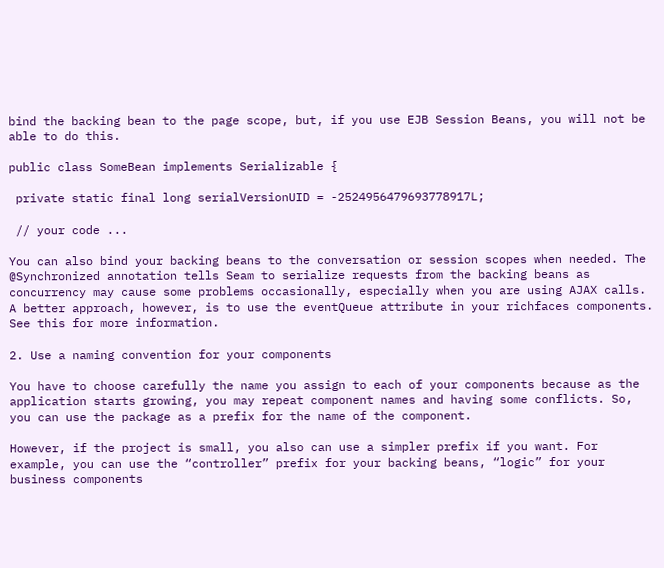bind the backing bean to the page scope, but, if you use EJB Session Beans, you will not be able to do this.

public class SomeBean implements Serializable {

 private static final long serialVersionUID = -2524956479693778917L;

 // your code ...

You can also bind your backing beans to the conversation or session scopes when needed. The @Synchronized annotation tells Seam to serialize requests from the backing beans as concurrency may cause some problems occasionally, especially when you are using AJAX calls. A better approach, however, is to use the eventQueue attribute in your richfaces components. See this for more information.

2. Use a naming convention for your components

You have to choose carefully the name you assign to each of your components because as the application starts growing, you may repeat component names and having some conflicts. So, you can use the package as a prefix for the name of the component.

However, if the project is small, you also can use a simpler prefix if you want. For example, you can use the “controller” prefix for your backing beans, “logic” for your business components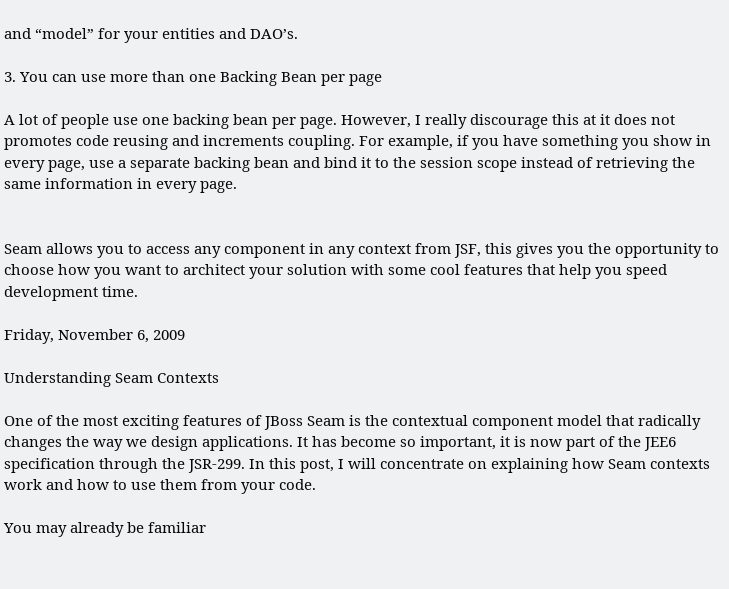and “model” for your entities and DAO’s.

3. You can use more than one Backing Bean per page

A lot of people use one backing bean per page. However, I really discourage this at it does not promotes code reusing and increments coupling. For example, if you have something you show in every page, use a separate backing bean and bind it to the session scope instead of retrieving the same information in every page.


Seam allows you to access any component in any context from JSF, this gives you the opportunity to choose how you want to architect your solution with some cool features that help you speed development time.

Friday, November 6, 2009

Understanding Seam Contexts

One of the most exciting features of JBoss Seam is the contextual component model that radically changes the way we design applications. It has become so important, it is now part of the JEE6 specification through the JSR-299. In this post, I will concentrate on explaining how Seam contexts work and how to use them from your code.

You may already be familiar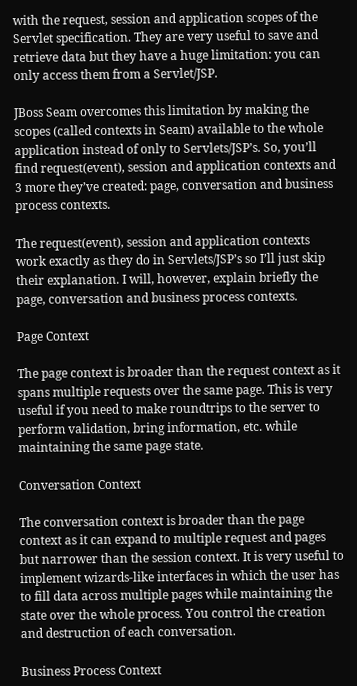with the request, session and application scopes of the Servlet specification. They are very useful to save and retrieve data but they have a huge limitation: you can only access them from a Servlet/JSP.

JBoss Seam overcomes this limitation by making the scopes (called contexts in Seam) available to the whole application instead of only to Servlets/JSP’s. So, you’ll find request(event), session and application contexts and 3 more they’ve created: page, conversation and business process contexts.

The request(event), session and application contexts work exactly as they do in Servlets/JSP’s so I’ll just skip their explanation. I will, however, explain briefly the page, conversation and business process contexts.

Page Context

The page context is broader than the request context as it spans multiple requests over the same page. This is very useful if you need to make roundtrips to the server to perform validation, bring information, etc. while maintaining the same page state.

Conversation Context

The conversation context is broader than the page context as it can expand to multiple request and pages but narrower than the session context. It is very useful to implement wizards-like interfaces in which the user has to fill data across multiple pages while maintaining the state over the whole process. You control the creation and destruction of each conversation.

Business Process Context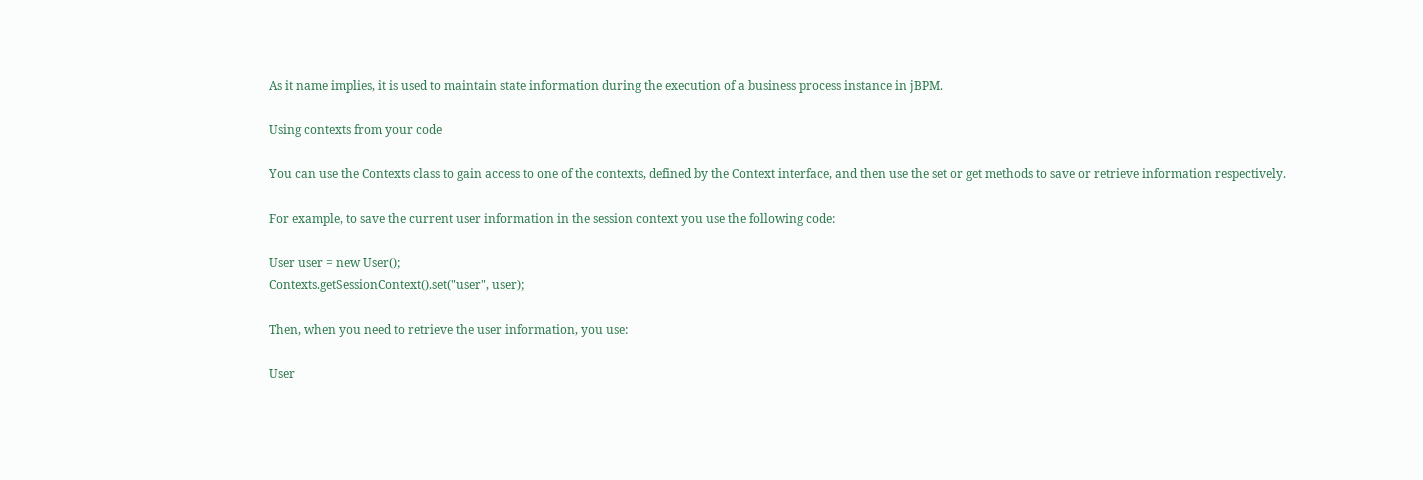As it name implies, it is used to maintain state information during the execution of a business process instance in jBPM.

Using contexts from your code

You can use the Contexts class to gain access to one of the contexts, defined by the Context interface, and then use the set or get methods to save or retrieve information respectively.

For example, to save the current user information in the session context you use the following code:

User user = new User();
Contexts.getSessionContext().set("user", user);

Then, when you need to retrieve the user information, you use:

User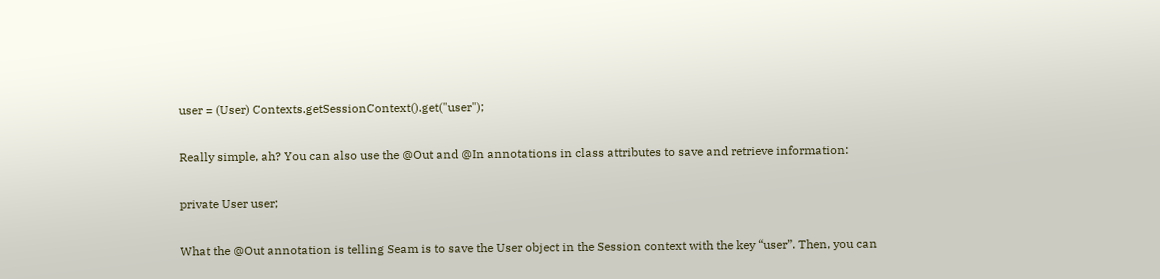user = (User) Contexts.getSessionContext().get("user");

Really simple, ah? You can also use the @Out and @In annotations in class attributes to save and retrieve information:

private User user;

What the @Out annotation is telling Seam is to save the User object in the Session context with the key “user”. Then, you can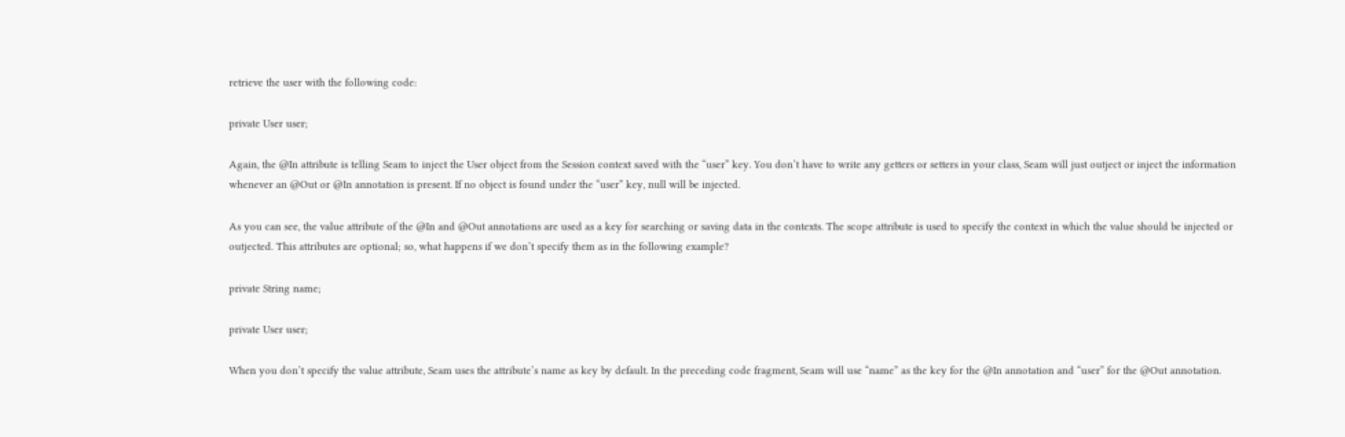retrieve the user with the following code:

private User user;

Again, the @In attribute is telling Seam to inject the User object from the Session context saved with the “user” key. You don’t have to write any getters or setters in your class, Seam will just outject or inject the information whenever an @Out or @In annotation is present. If no object is found under the “user” key, null will be injected.

As you can see, the value attribute of the @In and @Out annotations are used as a key for searching or saving data in the contexts. The scope attribute is used to specify the context in which the value should be injected or outjected. This attributes are optional; so, what happens if we don’t specify them as in the following example?

private String name;

private User user;

When you don’t specify the value attribute, Seam uses the attribute’s name as key by default. In the preceding code fragment, Seam will use “name” as the key for the @In annotation and “user” for the @Out annotation.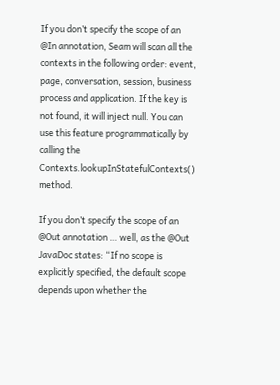If you don’t specify the scope of an @In annotation, Seam will scan all the contexts in the following order: event, page, conversation, session, business process and application. If the key is not found, it will inject null. You can use this feature programmatically by calling the Contexts.lookupInStatefulContexts() method.

If you don’t specify the scope of an @Out annotation … well, as the @Out JavaDoc states: “If no scope is explicitly specified, the default scope depends upon whether the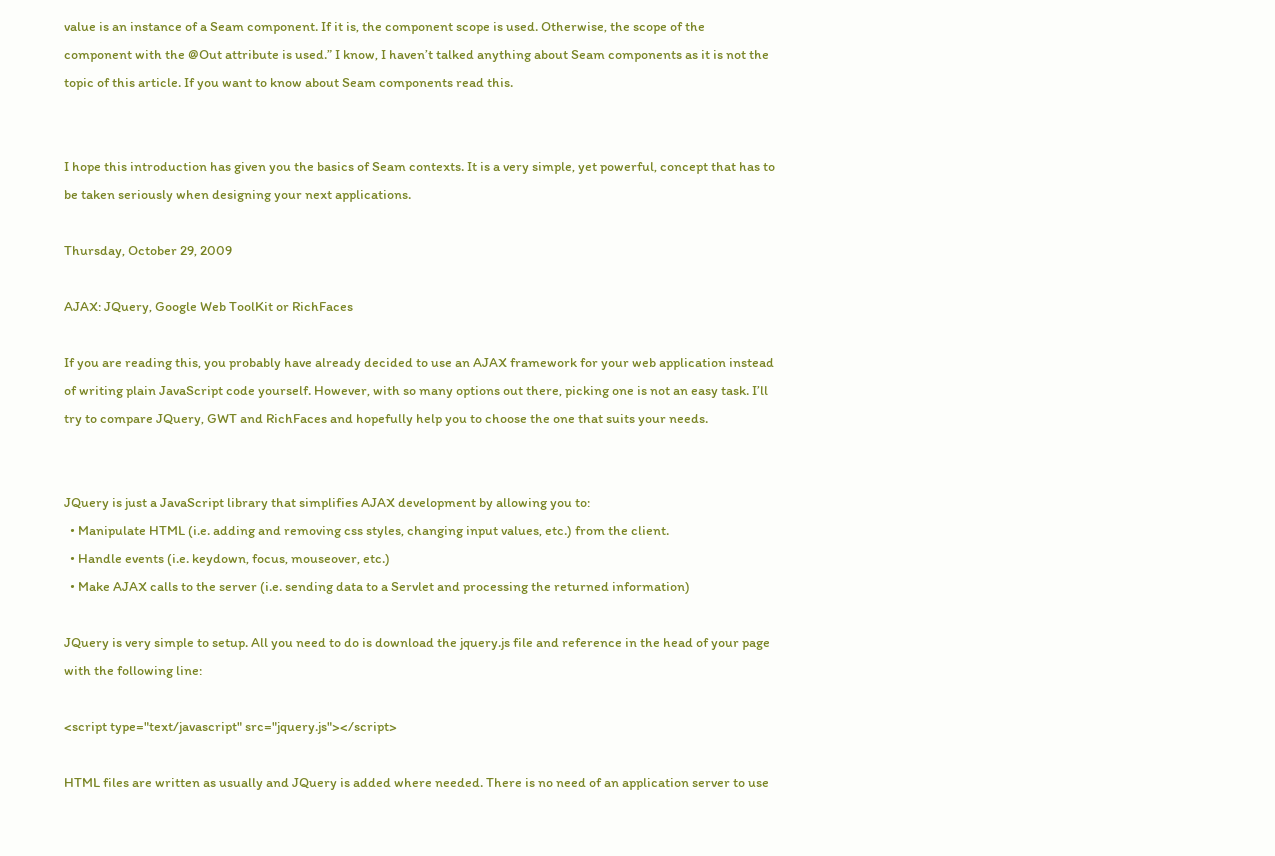value is an instance of a Seam component. If it is, the component scope is used. Otherwise, the scope of the component with the @Out attribute is used.” I know, I haven’t talked anything about Seam components as it is not the topic of this article. If you want to know about Seam components read this.


I hope this introduction has given you the basics of Seam contexts. It is a very simple, yet powerful, concept that has to be taken seriously when designing your next applications.

Thursday, October 29, 2009

AJAX: JQuery, Google Web ToolKit or RichFaces

If you are reading this, you probably have already decided to use an AJAX framework for your web application instead of writing plain JavaScript code yourself. However, with so many options out there, picking one is not an easy task. I’ll try to compare JQuery, GWT and RichFaces and hopefully help you to choose the one that suits your needs.


JQuery is just a JavaScript library that simplifies AJAX development by allowing you to:
  • Manipulate HTML (i.e. adding and removing css styles, changing input values, etc.) from the client.
  • Handle events (i.e. keydown, focus, mouseover, etc.)
  • Make AJAX calls to the server (i.e. sending data to a Servlet and processing the returned information)

JQuery is very simple to setup. All you need to do is download the jquery.js file and reference in the head of your page with the following line:

<script type="text/javascript" src="jquery.js"></script>

HTML files are written as usually and JQuery is added where needed. There is no need of an application server to use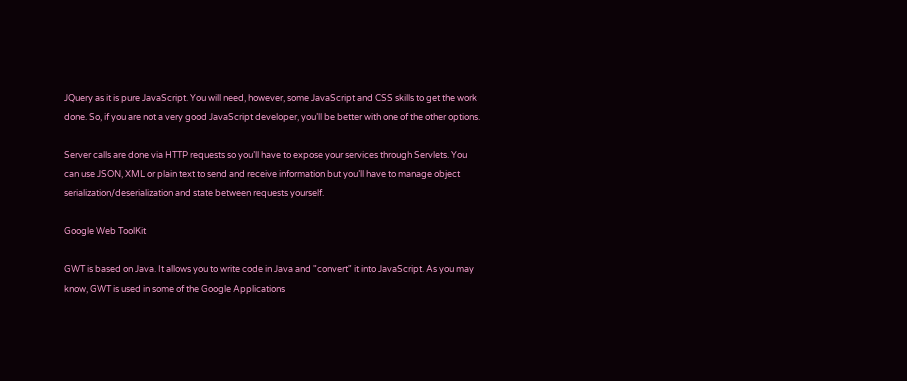JQuery as it is pure JavaScript. You will need, however, some JavaScript and CSS skills to get the work done. So, if you are not a very good JavaScript developer, you’ll be better with one of the other options.

Server calls are done via HTTP requests so you’ll have to expose your services through Servlets. You can use JSON, XML or plain text to send and receive information but you’ll have to manage object serialization/deserialization and state between requests yourself.

Google Web ToolKit

GWT is based on Java. It allows you to write code in Java and "convert" it into JavaScript. As you may know, GWT is used in some of the Google Applications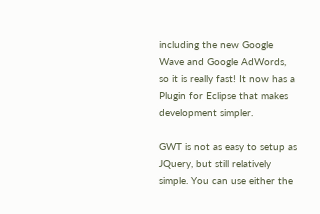including the new Google Wave and Google AdWords, so it is really fast! It now has a Plugin for Eclipse that makes development simpler.

GWT is not as easy to setup as JQuery, but still relatively simple. You can use either the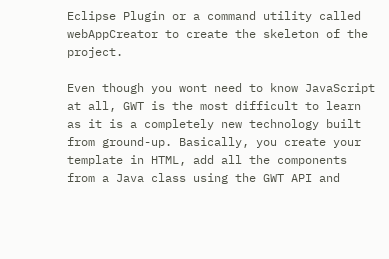Eclipse Plugin or a command utility called webAppCreator to create the skeleton of the project.

Even though you wont need to know JavaScript at all, GWT is the most difficult to learn as it is a completely new technology built from ground-up. Basically, you create your template in HTML, add all the components from a Java class using the GWT API and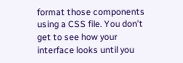format those components using a CSS file. You don’t get to see how your interface looks until you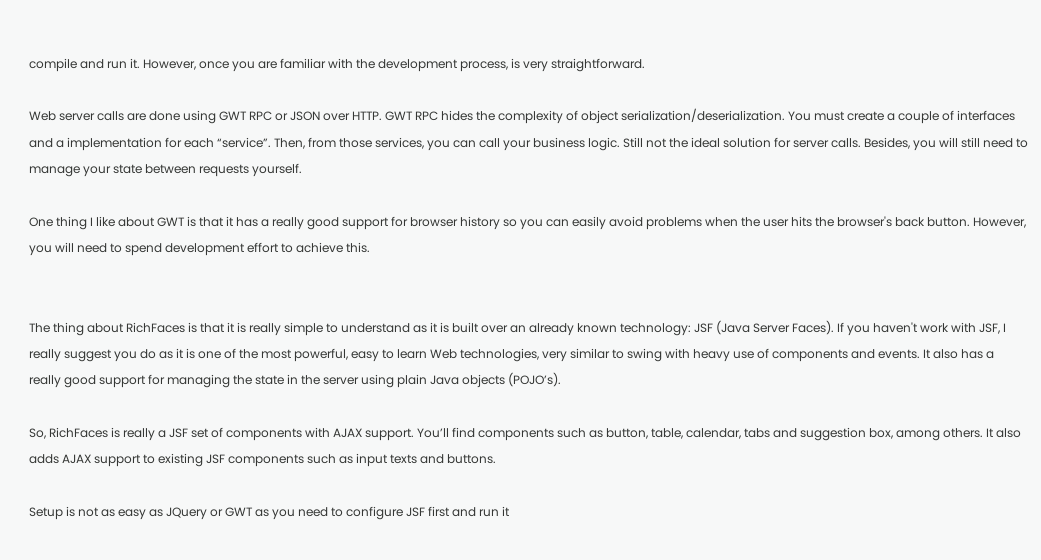compile and run it. However, once you are familiar with the development process, is very straightforward.

Web server calls are done using GWT RPC or JSON over HTTP. GWT RPC hides the complexity of object serialization/deserialization. You must create a couple of interfaces and a implementation for each “service”. Then, from those services, you can call your business logic. Still not the ideal solution for server calls. Besides, you will still need to manage your state between requests yourself.

One thing I like about GWT is that it has a really good support for browser history so you can easily avoid problems when the user hits the browser's back button. However, you will need to spend development effort to achieve this.


The thing about RichFaces is that it is really simple to understand as it is built over an already known technology: JSF (Java Server Faces). If you haven't work with JSF, I really suggest you do as it is one of the most powerful, easy to learn Web technologies, very similar to swing with heavy use of components and events. It also has a really good support for managing the state in the server using plain Java objects (POJO’s).

So, RichFaces is really a JSF set of components with AJAX support. You’ll find components such as button, table, calendar, tabs and suggestion box, among others. It also adds AJAX support to existing JSF components such as input texts and buttons.

Setup is not as easy as JQuery or GWT as you need to configure JSF first and run it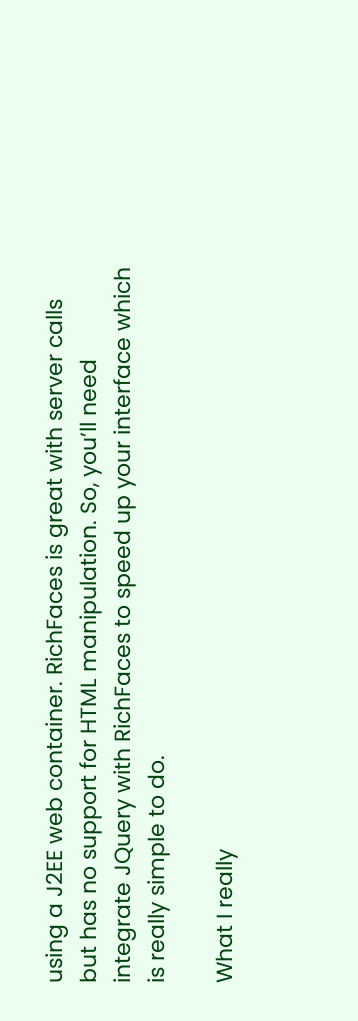using a J2EE web container. RichFaces is great with server calls but has no support for HTML manipulation. So, you’ll need integrate JQuery with RichFaces to speed up your interface which is really simple to do.

What I really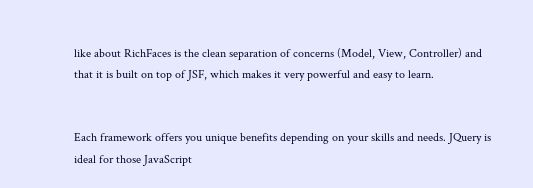like about RichFaces is the clean separation of concerns (Model, View, Controller) and that it is built on top of JSF, which makes it very powerful and easy to learn.


Each framework offers you unique benefits depending on your skills and needs. JQuery is ideal for those JavaScript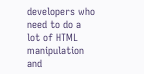developers who need to do a lot of HTML manipulation and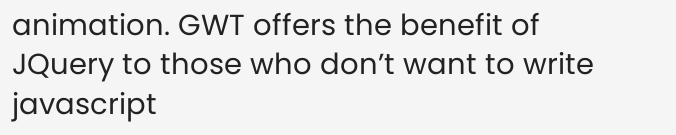animation. GWT offers the benefit of JQuery to those who don’t want to write javascript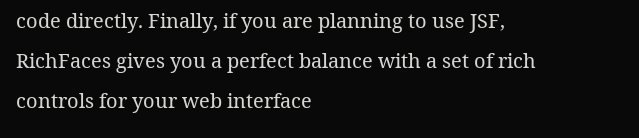code directly. Finally, if you are planning to use JSF, RichFaces gives you a perfect balance with a set of rich controls for your web interface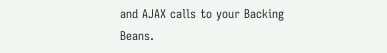and AJAX calls to your Backing Beans.